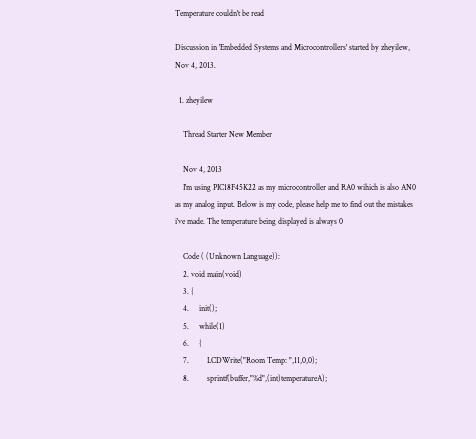Temperature couldn't be read

Discussion in 'Embedded Systems and Microcontrollers' started by zheyilew, Nov 4, 2013.

  1. zheyilew

    Thread Starter New Member

    Nov 4, 2013
    I'm using PIC18F45K22 as my microcontroller and RA0 wihich is also AN0 as my analog input. Below is my code, please help me to find out the mistakes i've made. The temperature being displayed is always 0

    Code ( (Unknown Language)):
    2. void main(void)
    3. {
    4.     init();
    5.     while(1)
    6.     {
    7.         LCDWrite("Room Temp: ",11,0,0);
    8.         sprintf(buffer,"%d",(int)temperatureA);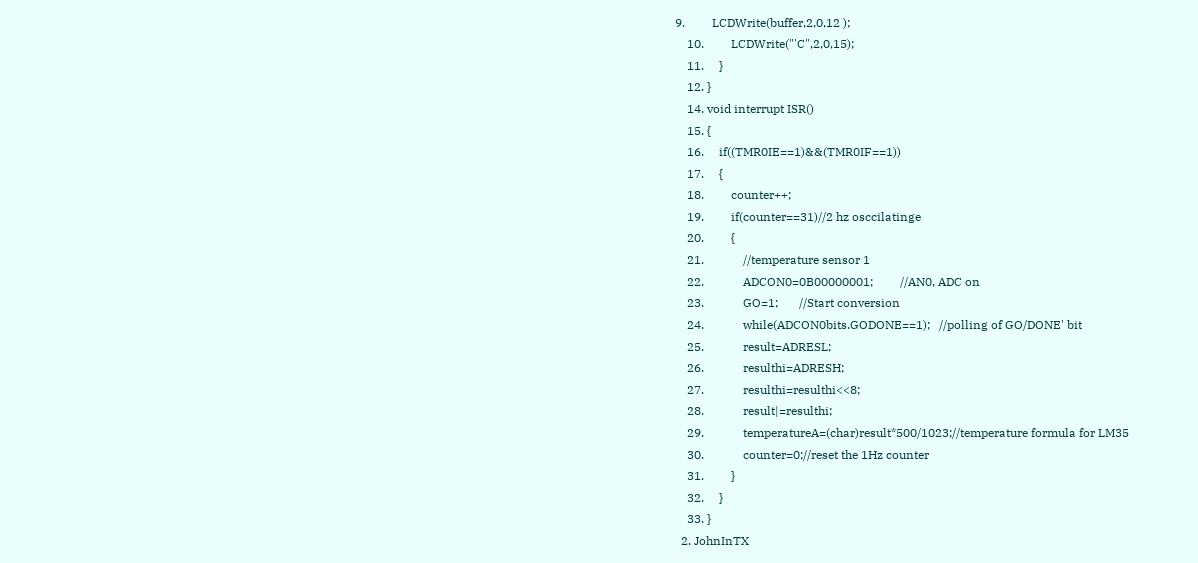9.         LCDWrite(buffer,2,0,12 );
    10.         LCDWrite("'C",2,0,15);
    11.     }
    12. }
    14. void interrupt ISR()
    15. {
    16.     if((TMR0IE==1)&&(TMR0IF==1))
    17.     {
    18.         counter++;
    19.         if(counter==31)//2 hz osccilatinge
    20.         {
    21.             //temperature sensor 1
    22.             ADCON0=0B00000001;         //AN0, ADC on
    23.             GO=1;       //Start conversion
    24.             while(ADCON0bits.GODONE==1);   //polling of GO/DONE' bit
    25.             result=ADRESL;
    26.             resulthi=ADRESH;
    27.             resulthi=resulthi<<8;
    28.             result|=resulthi;
    29.             temperatureA=(char)result*500/1023;//temperature formula for LM35
    30.             counter=0;//reset the 1Hz counter
    31.         }
    32.     }
    33. }
  2. JohnInTX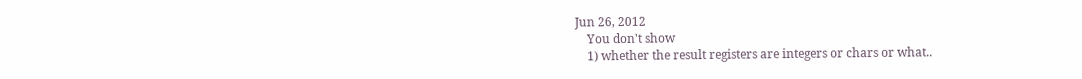Jun 26, 2012
    You don't show
    1) whether the result registers are integers or chars or what..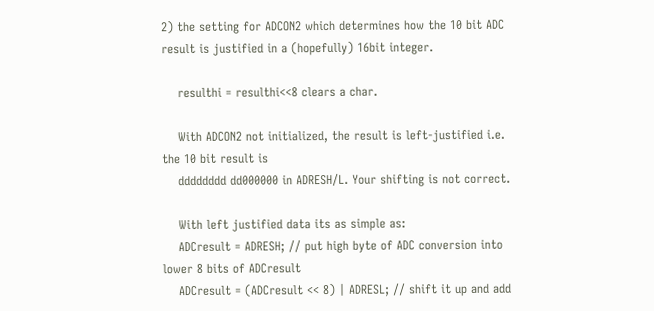2) the setting for ADCON2 which determines how the 10 bit ADC result is justified in a (hopefully) 16bit integer.

    resulthi = resulthi<<8 clears a char.

    With ADCON2 not initialized, the result is left-justified i.e. the 10 bit result is
    dddddddd dd000000 in ADRESH/L. Your shifting is not correct.

    With left justified data its as simple as:
    ADCresult = ADRESH; // put high byte of ADC conversion into lower 8 bits of ADCresult
    ADCresult = (ADCresult << 8) | ADRESL; // shift it up and add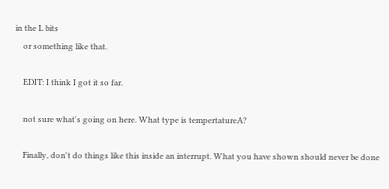in the L bits
    or something like that.

    EDIT: I think I got it so far.

    not sure what's going on here. What type is tempertatureA?

    Finally, don't do things like this inside an interrupt. What you have shown should never be done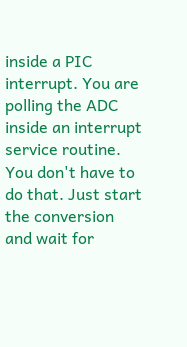inside a PIC interrupt. You are polling the ADC inside an interrupt service routine. You don't have to do that. Just start the conversion and wait for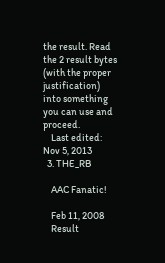the result. Read the 2 result bytes (with the proper justification) into something you can use and proceed.
    Last edited: Nov 5, 2013
  3. THE_RB

    AAC Fanatic!

    Feb 11, 2008
    Result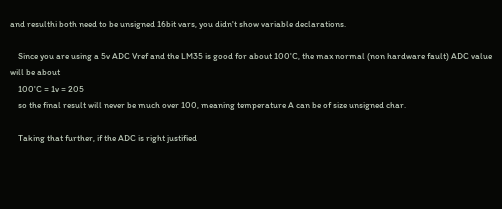and resulthi both need to be unsigned 16bit vars, you didn't show variable declarations.

    Since you are using a 5v ADC Vref and the LM35 is good for about 100'C, the max normal (non hardware fault) ADC value will be about
    100'C = 1v = 205
    so the final result will never be much over 100, meaning temperature A can be of size unsigned char.

    Taking that further, if the ADC is right justified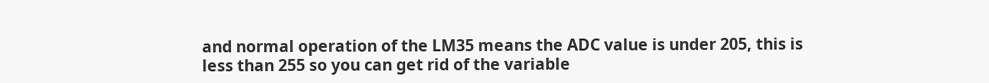and normal operation of the LM35 means the ADC value is under 205, this is less than 255 so you can get rid of the variable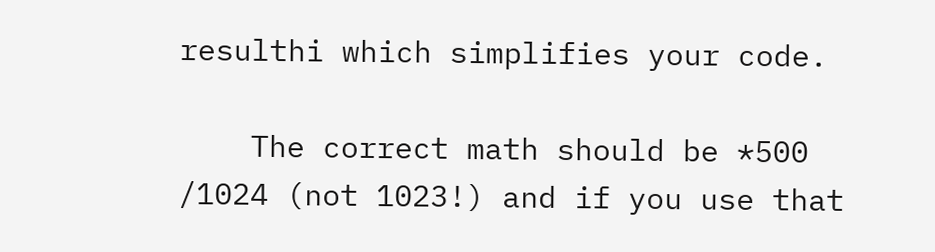resulthi which simplifies your code.

    The correct math should be *500 /1024 (not 1023!) and if you use that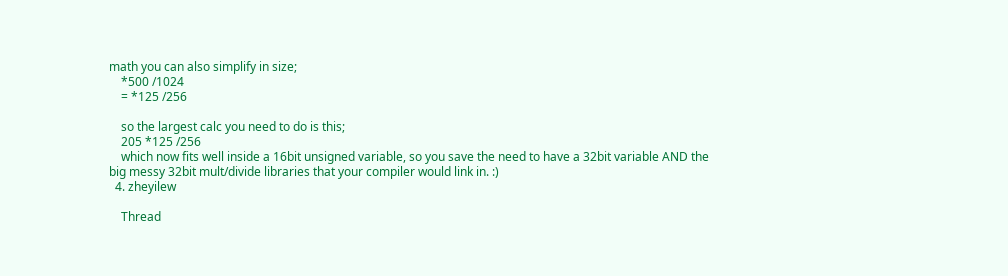math you can also simplify in size;
    *500 /1024
    = *125 /256

    so the largest calc you need to do is this;
    205 *125 /256
    which now fits well inside a 16bit unsigned variable, so you save the need to have a 32bit variable AND the big messy 32bit mult/divide libraries that your compiler would link in. :)
  4. zheyilew

    Thread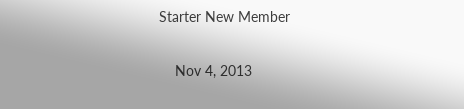Starter New Member

    Nov 4, 2013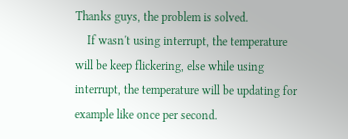Thanks guys, the problem is solved.
    If wasn't using interrupt, the temperature will be keep flickering, else while using interrupt, the temperature will be updating for example like once per second.